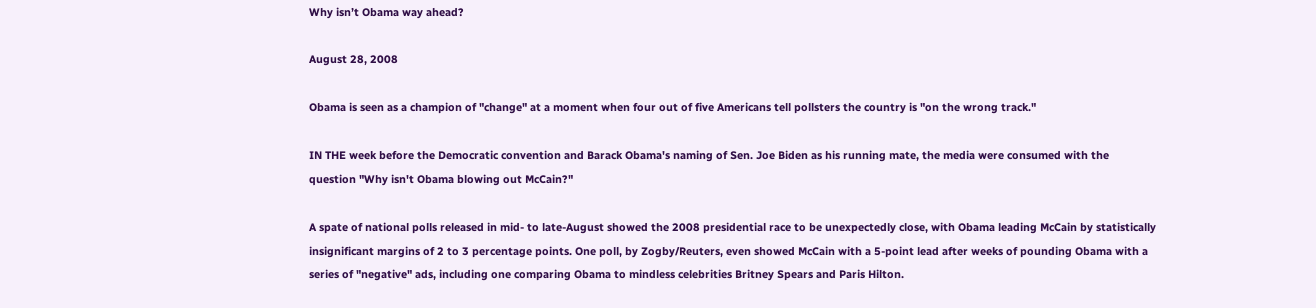Why isn’t Obama way ahead?

August 28, 2008

Obama is seen as a champion of "change" at a moment when four out of five Americans tell pollsters the country is "on the wrong track."

IN THE week before the Democratic convention and Barack Obama's naming of Sen. Joe Biden as his running mate, the media were consumed with the question "Why isn't Obama blowing out McCain?"

A spate of national polls released in mid- to late-August showed the 2008 presidential race to be unexpectedly close, with Obama leading McCain by statistically insignificant margins of 2 to 3 percentage points. One poll, by Zogby/Reuters, even showed McCain with a 5-point lead after weeks of pounding Obama with a series of "negative" ads, including one comparing Obama to mindless celebrities Britney Spears and Paris Hilton.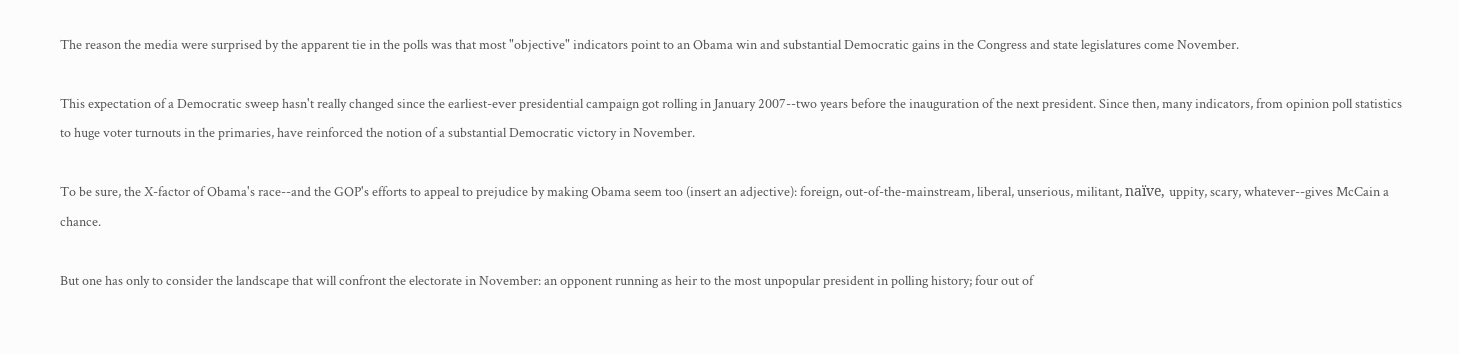The reason the media were surprised by the apparent tie in the polls was that most "objective" indicators point to an Obama win and substantial Democratic gains in the Congress and state legislatures come November.

This expectation of a Democratic sweep hasn't really changed since the earliest-ever presidential campaign got rolling in January 2007--two years before the inauguration of the next president. Since then, many indicators, from opinion poll statistics to huge voter turnouts in the primaries, have reinforced the notion of a substantial Democratic victory in November.

To be sure, the X-factor of Obama's race--and the GOP's efforts to appeal to prejudice by making Obama seem too (insert an adjective): foreign, out-of-the-mainstream, liberal, unserious, militant, naïve, uppity, scary, whatever--gives McCain a chance.

But one has only to consider the landscape that will confront the electorate in November: an opponent running as heir to the most unpopular president in polling history; four out of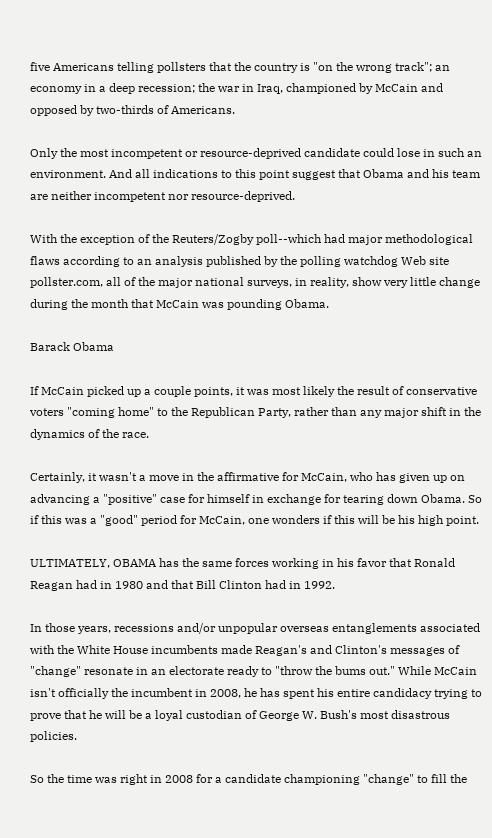five Americans telling pollsters that the country is "on the wrong track"; an economy in a deep recession; the war in Iraq, championed by McCain and opposed by two-thirds of Americans.

Only the most incompetent or resource-deprived candidate could lose in such an environment. And all indications to this point suggest that Obama and his team are neither incompetent nor resource-deprived.

With the exception of the Reuters/Zogby poll--which had major methodological flaws according to an analysis published by the polling watchdog Web site pollster.com, all of the major national surveys, in reality, show very little change during the month that McCain was pounding Obama.

Barack Obama

If McCain picked up a couple points, it was most likely the result of conservative voters "coming home" to the Republican Party, rather than any major shift in the dynamics of the race.

Certainly, it wasn't a move in the affirmative for McCain, who has given up on advancing a "positive" case for himself in exchange for tearing down Obama. So if this was a "good" period for McCain, one wonders if this will be his high point.

ULTIMATELY, OBAMA has the same forces working in his favor that Ronald Reagan had in 1980 and that Bill Clinton had in 1992.

In those years, recessions and/or unpopular overseas entanglements associated with the White House incumbents made Reagan's and Clinton's messages of "change" resonate in an electorate ready to "throw the bums out." While McCain isn't officially the incumbent in 2008, he has spent his entire candidacy trying to prove that he will be a loyal custodian of George W. Bush's most disastrous policies.

So the time was right in 2008 for a candidate championing "change" to fill the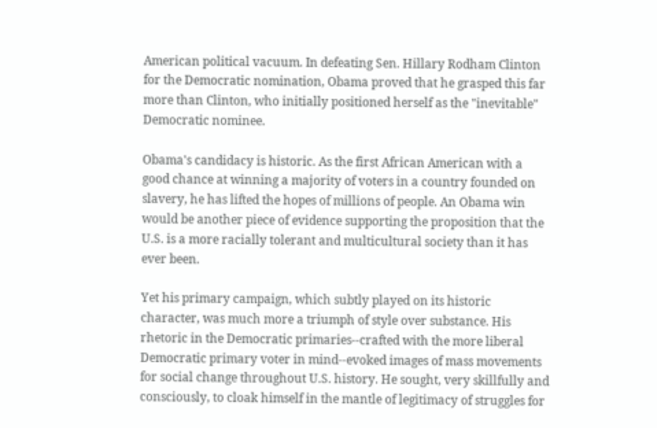American political vacuum. In defeating Sen. Hillary Rodham Clinton for the Democratic nomination, Obama proved that he grasped this far more than Clinton, who initially positioned herself as the "inevitable" Democratic nominee.

Obama's candidacy is historic. As the first African American with a good chance at winning a majority of voters in a country founded on slavery, he has lifted the hopes of millions of people. An Obama win would be another piece of evidence supporting the proposition that the U.S. is a more racially tolerant and multicultural society than it has ever been.

Yet his primary campaign, which subtly played on its historic character, was much more a triumph of style over substance. His rhetoric in the Democratic primaries--crafted with the more liberal Democratic primary voter in mind--evoked images of mass movements for social change throughout U.S. history. He sought, very skillfully and consciously, to cloak himself in the mantle of legitimacy of struggles for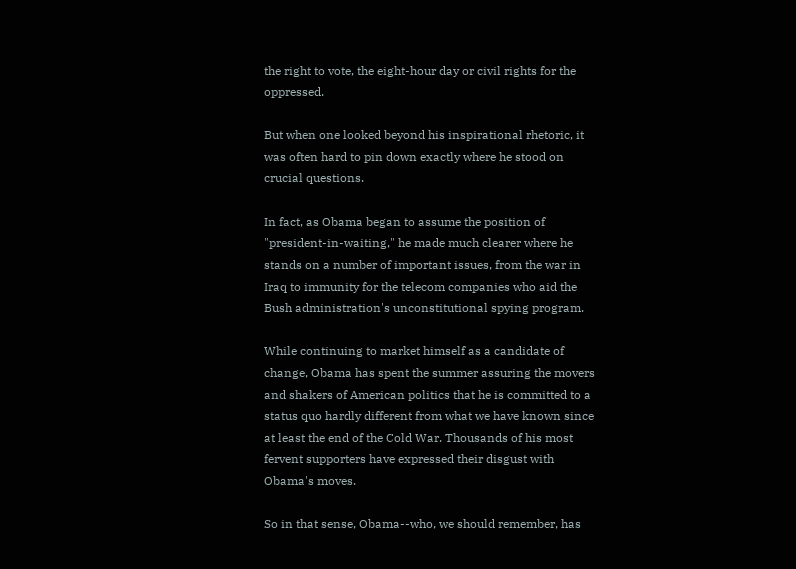the right to vote, the eight-hour day or civil rights for the oppressed.

But when one looked beyond his inspirational rhetoric, it was often hard to pin down exactly where he stood on crucial questions.

In fact, as Obama began to assume the position of "president-in-waiting," he made much clearer where he stands on a number of important issues, from the war in Iraq to immunity for the telecom companies who aid the Bush administration's unconstitutional spying program.

While continuing to market himself as a candidate of change, Obama has spent the summer assuring the movers and shakers of American politics that he is committed to a status quo hardly different from what we have known since at least the end of the Cold War. Thousands of his most fervent supporters have expressed their disgust with Obama's moves.

So in that sense, Obama--who, we should remember, has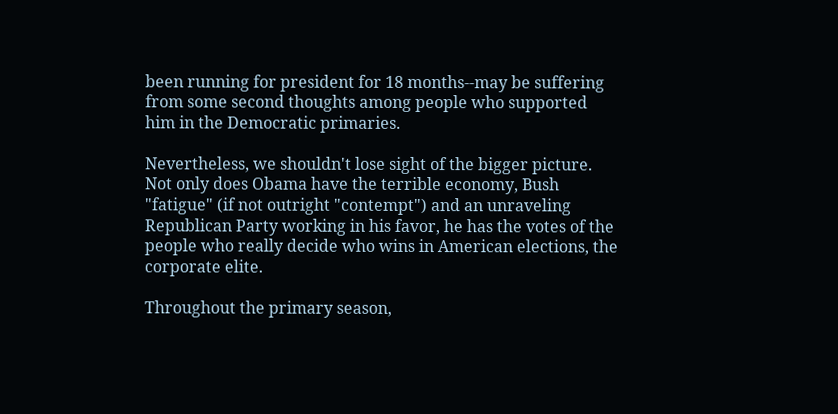been running for president for 18 months--may be suffering from some second thoughts among people who supported him in the Democratic primaries.

Nevertheless, we shouldn't lose sight of the bigger picture. Not only does Obama have the terrible economy, Bush "fatigue" (if not outright "contempt") and an unraveling Republican Party working in his favor, he has the votes of the people who really decide who wins in American elections, the corporate elite.

Throughout the primary season,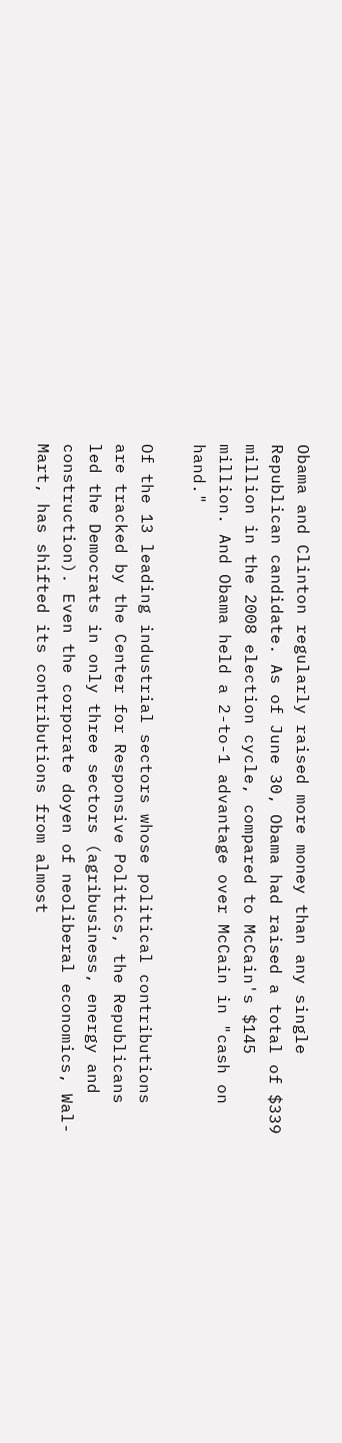Obama and Clinton regularly raised more money than any single Republican candidate. As of June 30, Obama had raised a total of $339 million in the 2008 election cycle, compared to McCain's $145 million. And Obama held a 2-to-1 advantage over McCain in "cash on hand."

Of the 13 leading industrial sectors whose political contributions are tracked by the Center for Responsive Politics, the Republicans led the Democrats in only three sectors (agribusiness, energy and construction). Even the corporate doyen of neoliberal economics, Wal-Mart, has shifted its contributions from almost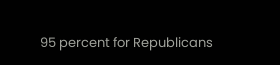95 percent for Republicans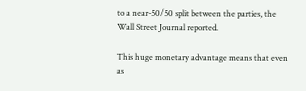to a near-50/50 split between the parties, the Wall Street Journal reported.

This huge monetary advantage means that even as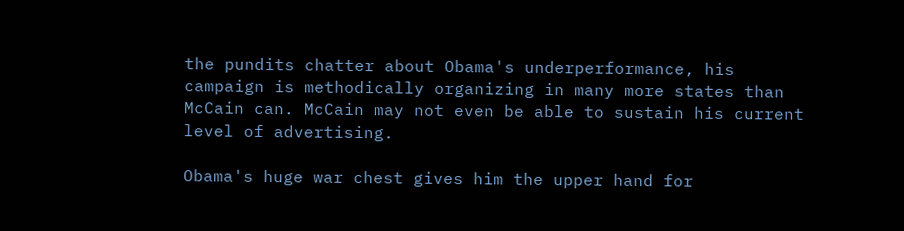the pundits chatter about Obama's underperformance, his campaign is methodically organizing in many more states than McCain can. McCain may not even be able to sustain his current level of advertising.

Obama's huge war chest gives him the upper hand for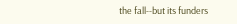the fall--but its funders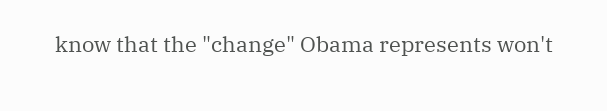know that the "change" Obama represents won't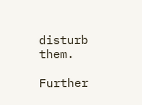disturb them.

Further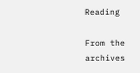Reading

From the archives